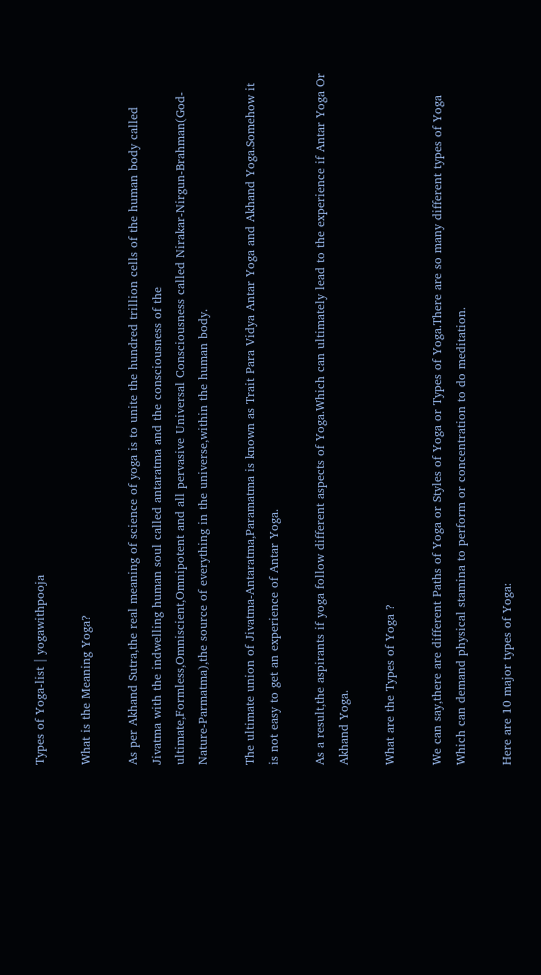Types of Yoga-list | yogawithpooja

What is the Meaning Yoga?

As per Akhand Sutra,the real meaning of science of yoga is to unite the hundred trillion cells of the human body called Jivatma with the indwelling human soul called antaratma and the consciousness of the ultimate,Formless,Omniscient,Omnipotent and all pervasive Universal Consciousness called Nirakar-Nirgun-Brahman(God-Nature-Parmatma),the source of everything in the universe,within the human body.

The ultimate union of Jivatma-Antaratma,Paramatma is known as Trait Para Vidya Antar Yoga and Akhand Yoga.Somehow it is not easy to get an experience of Antar Yoga.

As a result,the aspirants if yoga follow different aspects of Yoga.Which can ultimately lead to the experience if Antar Yoga Or Akhand Yoga.

What are the Types of Yoga ?

We can say,there are different Paths of Yoga or Styles of Yoga or Types of Yoga.There are so many different types of Yoga Which can demand physical stamina to perform or concentration to do meditation.

Here are 10 major types of Yoga: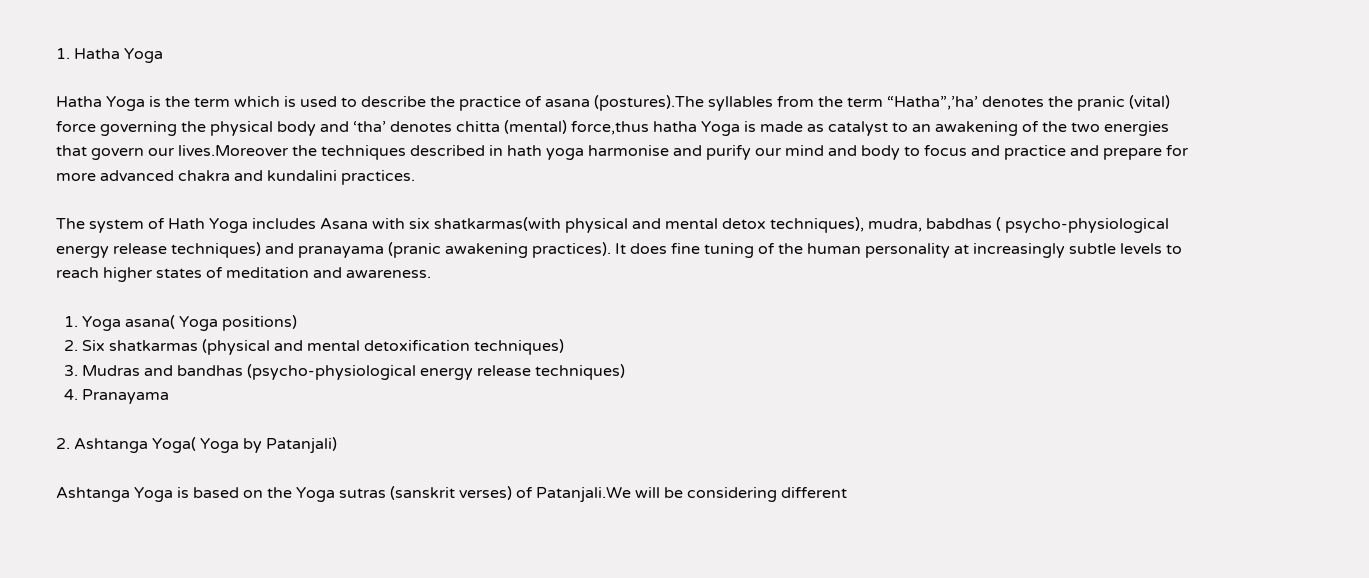1. Hatha Yoga

Hatha Yoga is the term which is used to describe the practice of asana (postures).The syllables from the term “Hatha”,’ha’ denotes the pranic (vital) force governing the physical body and ‘tha’ denotes chitta (mental) force,thus hatha Yoga is made as catalyst to an awakening of the two energies that govern our lives.Moreover the techniques described in hath yoga harmonise and purify our mind and body to focus and practice and prepare for more advanced chakra and kundalini practices.

The system of Hath Yoga includes Asana with six shatkarmas(with physical and mental detox techniques), mudra, babdhas ( psycho-physiological energy release techniques) and pranayama (pranic awakening practices). It does fine tuning of the human personality at increasingly subtle levels to reach higher states of meditation and awareness.

  1. Yoga asana( Yoga positions)
  2. Six shatkarmas (physical and mental detoxification techniques)
  3. Mudras and bandhas (psycho-physiological energy release techniques)
  4. Pranayama

2. Ashtanga Yoga( Yoga by Patanjali)

Ashtanga Yoga is based on the Yoga sutras (sanskrit verses) of Patanjali.We will be considering different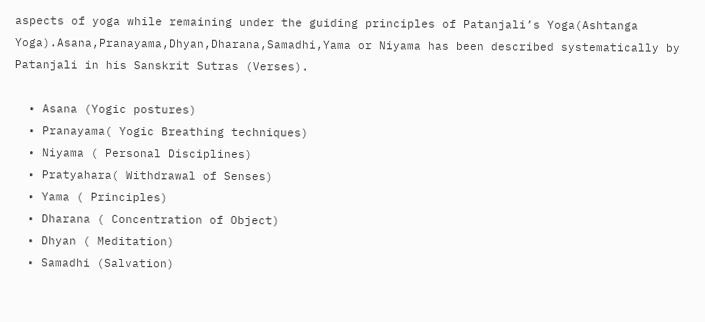aspects of yoga while remaining under the guiding principles of Patanjali’s Yoga(Ashtanga Yoga).Asana,Pranayama,Dhyan,Dharana,Samadhi,Yama or Niyama has been described systematically by Patanjali in his Sanskrit Sutras (Verses).

  • Asana (Yogic postures)
  • Pranayama( Yogic Breathing techniques)
  • Niyama ( Personal Disciplines)
  • Pratyahara( Withdrawal of Senses)
  • Yama ( Principles)
  • Dharana ( Concentration of Object)
  • Dhyan ( Meditation)
  • Samadhi (Salvation)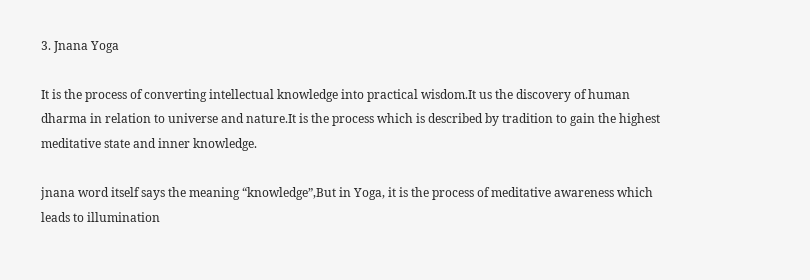3. Jnana Yoga

It is the process of converting intellectual knowledge into practical wisdom.It us the discovery of human dharma in relation to universe and nature.It is the process which is described by tradition to gain the highest meditative state and inner knowledge.

jnana word itself says the meaning “knowledge”,But in Yoga, it is the process of meditative awareness which leads to illumination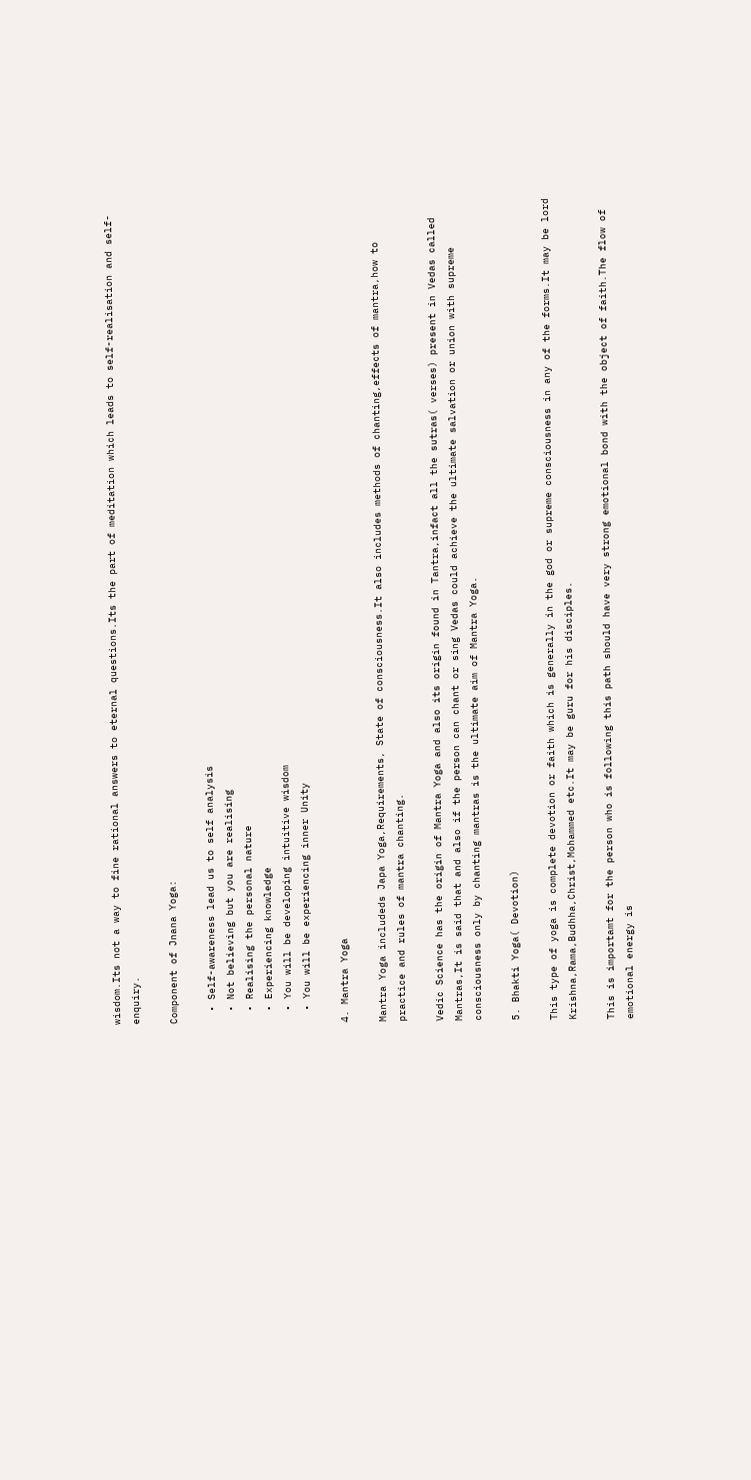wisdom.Its not a way to fine rational answers to eternal questions.Its the part of meditation which leads to self-realisation and self-enquiry.

Component of Jnana Yoga:

  • Self-awareness lead us to self analysis
  • Not believing but you are realising
  • Realising the personal nature
  • Experiencing knowledge
  • You will be developing intuitive wisdom
  • You will be experiencing inner Unity

4. Mantra Yoga

Mantra Yoga includeds Japa Yoga,Requirements, State of consciousness.It also includes methods of chanting,effects of mantra,how to practice and rules of mantra chanting.

Vedic Science has the origin of Mantra Yoga and also its origin found in Tantra,infact all the sutras( verses) present in Vedas called Mantras,It is said that and also if the person can chant or sing Vedas could achieve the ultimate salvation or union with supreme consciousness only by chanting mantras is the ultimate aim of Mantra Yoga.

5. Bhakti Yoga( Devotion)

This type of yoga is complete devotion or faith which is generally in the god or supreme consciousness in any of the forms.It may be lord Krishna,Rama,Budhha,Christ,Mohammed etc.It may be guru for his disciples.

This is importamt for the person who is following this path should have very strong emotional bond with the object of faith.The flow of emotional energy is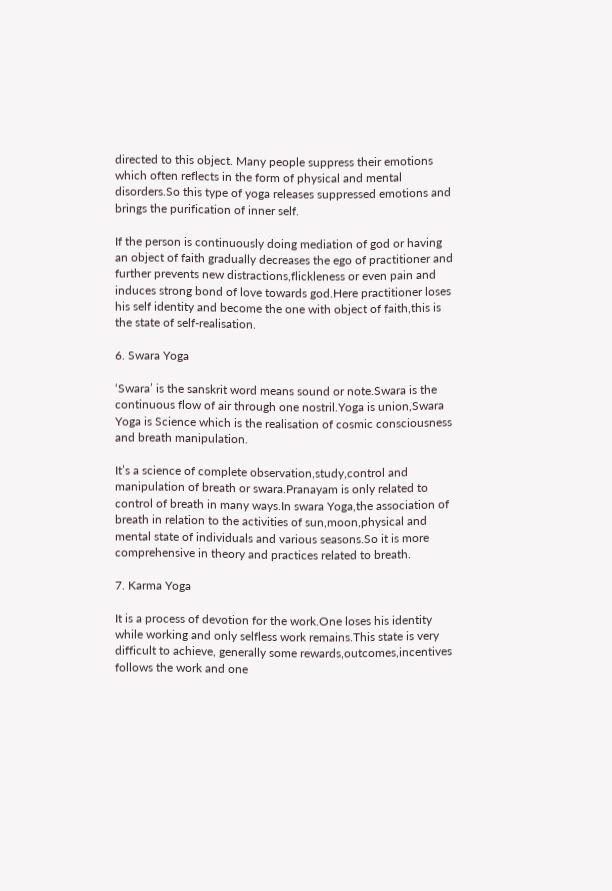directed to this object. Many people suppress their emotions which often reflects in the form of physical and mental disorders.So this type of yoga releases suppressed emotions and brings the purification of inner self.

If the person is continuously doing mediation of god or having an object of faith gradually decreases the ego of practitioner and further prevents new distractions,flickleness or even pain and induces strong bond of love towards god.Here practitioner loses his self identity and become the one with object of faith,this is the state of self-realisation.

6. Swara Yoga

‘Swara’ is the sanskrit word means sound or note.Swara is the continuous flow of air through one nostril.Yoga is union,Swara Yoga is Science which is the realisation of cosmic consciousness and breath manipulation.

It’s a science of complete observation,study,control and manipulation of breath or swara.Pranayam is only related to control of breath in many ways.In swara Yoga,the association of breath in relation to the activities of sun,moon,physical and mental state of individuals and various seasons.So it is more comprehensive in theory and practices related to breath.

7. Karma Yoga

It is a process of devotion for the work.One loses his identity while working and only selfless work remains.This state is very difficult to achieve, generally some rewards,outcomes,incentives follows the work and one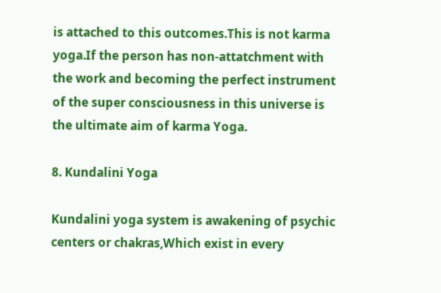is attached to this outcomes.This is not karma yoga.If the person has non-attatchment with the work and becoming the perfect instrument of the super consciousness in this universe is the ultimate aim of karma Yoga.

8. Kundalini Yoga

Kundalini yoga system is awakening of psychic centers or chakras,Which exist in every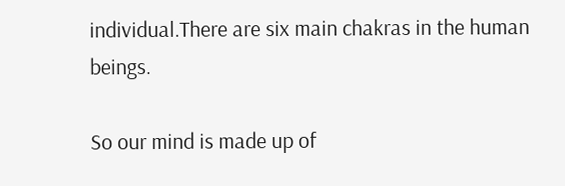individual.There are six main chakras in the human beings.

So our mind is made up of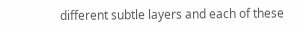different subtle layers and each of these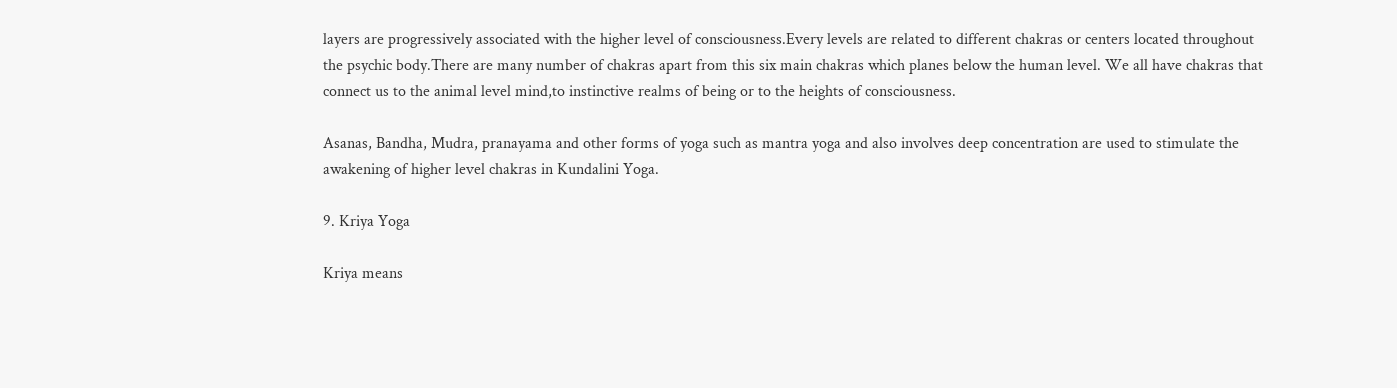layers are progressively associated with the higher level of consciousness.Every levels are related to different chakras or centers located throughout the psychic body.There are many number of chakras apart from this six main chakras which planes below the human level. We all have chakras that connect us to the animal level mind,to instinctive realms of being or to the heights of consciousness.

Asanas, Bandha, Mudra, pranayama and other forms of yoga such as mantra yoga and also involves deep concentration are used to stimulate the awakening of higher level chakras in Kundalini Yoga.

9. Kriya Yoga

Kriya means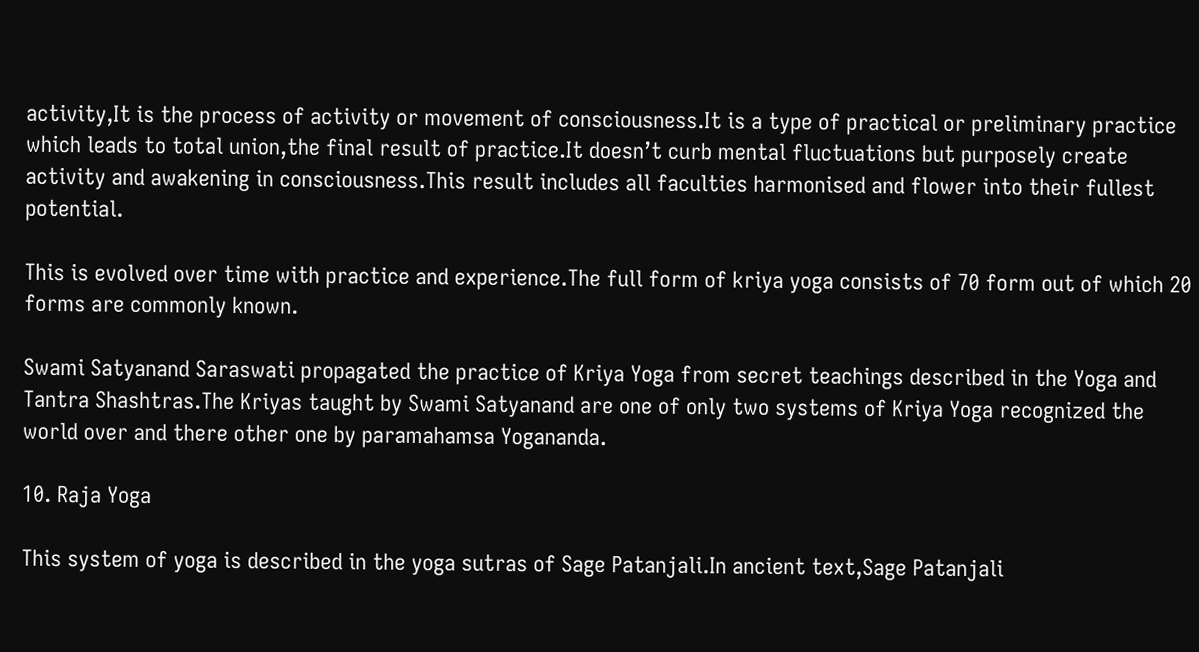activity,It is the process of activity or movement of consciousness.It is a type of practical or preliminary practice which leads to total union,the final result of practice.It doesn’t curb mental fluctuations but purposely create activity and awakening in consciousness.This result includes all faculties harmonised and flower into their fullest potential.

This is evolved over time with practice and experience.The full form of kriya yoga consists of 70 form out of which 20 forms are commonly known.

Swami Satyanand Saraswati propagated the practice of Kriya Yoga from secret teachings described in the Yoga and Tantra Shashtras.The Kriyas taught by Swami Satyanand are one of only two systems of Kriya Yoga recognized the world over and there other one by paramahamsa Yogananda.

10. Raja Yoga

This system of yoga is described in the yoga sutras of Sage Patanjali.In ancient text,Sage Patanjali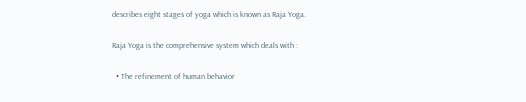describes eight stages of yoga which is known as Raja Yoga.

Raja Yoga is the comprehensive system which deals with :

  • The refinement of human behavior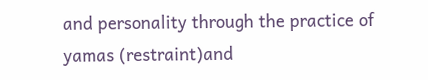and personality through the practice of yamas (restraint)and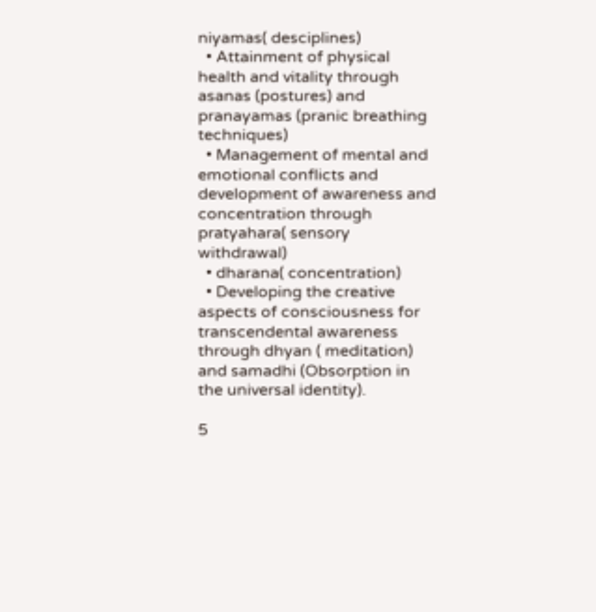niyamas( desciplines)
  • Attainment of physical health and vitality through asanas (postures) and pranayamas (pranic breathing techniques)
  • Management of mental and emotional conflicts and development of awareness and concentration through pratyahara( sensory withdrawal)
  • dharana( concentration)
  • Developing the creative aspects of consciousness for transcendental awareness through dhyan ( meditation) and samadhi (Obsorption in the universal identity).

5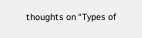thoughts on “Types of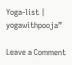Yoga-list | yogawithpooja”

Leave a Comment